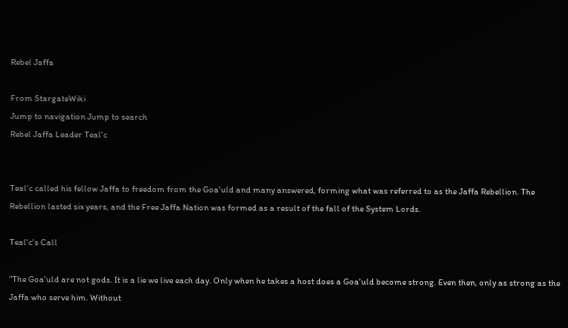Rebel Jaffa

From StargateWiki
Jump to navigation Jump to search
Rebel Jaffa Leader Teal'c


Teal'c called his fellow Jaffa to freedom from the Goa'uld and many answered, forming what was referred to as the Jaffa Rebellion. The Rebellion lasted six years, and the Free Jaffa Nation was formed as a result of the fall of the System Lords.

Teal'c's Call

"The Goa'uld are not gods. It is a lie we live each day. Only when he takes a host does a Goa'uld become strong. Even then, only as strong as the Jaffa who serve him. Without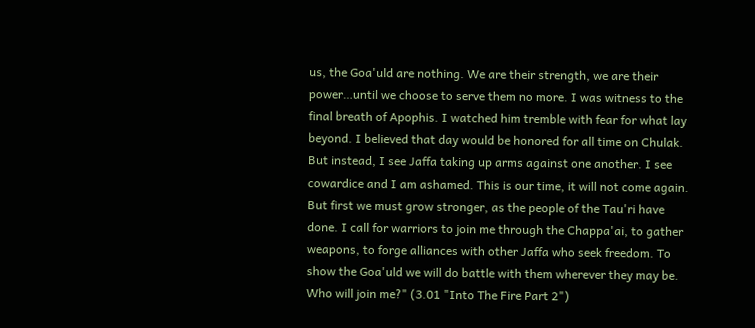us, the Goa'uld are nothing. We are their strength, we are their power…until we choose to serve them no more. I was witness to the final breath of Apophis. I watched him tremble with fear for what lay beyond. I believed that day would be honored for all time on Chulak. But instead, I see Jaffa taking up arms against one another. I see cowardice and I am ashamed. This is our time, it will not come again. But first we must grow stronger, as the people of the Tau'ri have done. I call for warriors to join me through the Chappa'ai, to gather weapons, to forge alliances with other Jaffa who seek freedom. To show the Goa'uld we will do battle with them wherever they may be. Who will join me?" (3.01 "Into The Fire Part 2")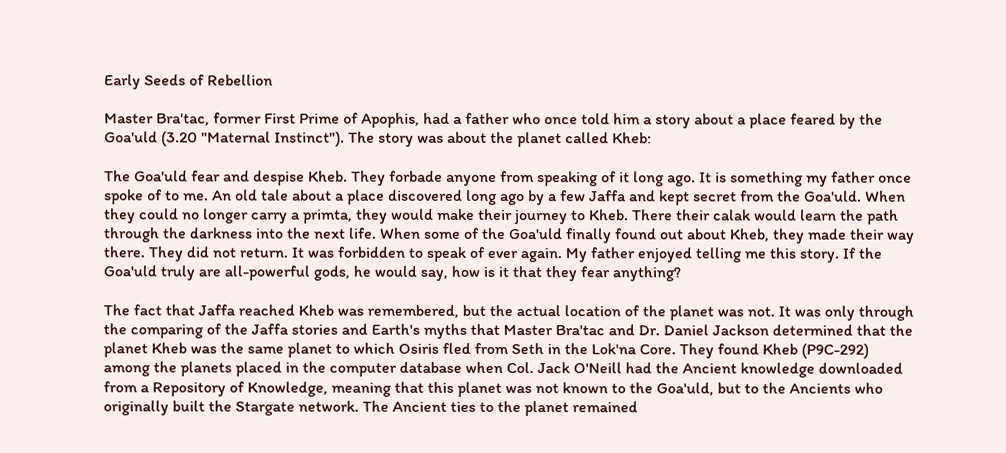Early Seeds of Rebellion

Master Bra'tac, former First Prime of Apophis, had a father who once told him a story about a place feared by the Goa'uld (3.20 "Maternal Instinct"). The story was about the planet called Kheb:

The Goa'uld fear and despise Kheb. They forbade anyone from speaking of it long ago. It is something my father once spoke of to me. An old tale about a place discovered long ago by a few Jaffa and kept secret from the Goa'uld. When they could no longer carry a primta, they would make their journey to Kheb. There their calak would learn the path through the darkness into the next life. When some of the Goa'uld finally found out about Kheb, they made their way there. They did not return. It was forbidden to speak of ever again. My father enjoyed telling me this story. If the Goa'uld truly are all-powerful gods, he would say, how is it that they fear anything?

The fact that Jaffa reached Kheb was remembered, but the actual location of the planet was not. It was only through the comparing of the Jaffa stories and Earth's myths that Master Bra'tac and Dr. Daniel Jackson determined that the planet Kheb was the same planet to which Osiris fled from Seth in the Lok'na Core. They found Kheb (P9C-292) among the planets placed in the computer database when Col. Jack O'Neill had the Ancient knowledge downloaded from a Repository of Knowledge, meaning that this planet was not known to the Goa'uld, but to the Ancients who originally built the Stargate network. The Ancient ties to the planet remained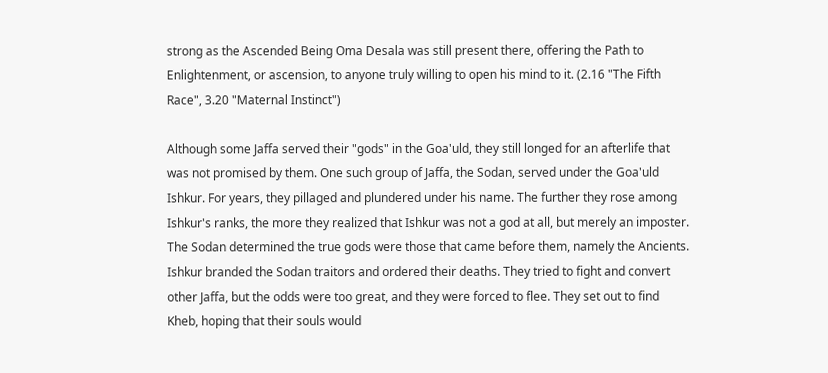strong as the Ascended Being Oma Desala was still present there, offering the Path to Enlightenment, or ascension, to anyone truly willing to open his mind to it. (2.16 "The Fifth Race", 3.20 "Maternal Instinct")

Although some Jaffa served their "gods" in the Goa'uld, they still longed for an afterlife that was not promised by them. One such group of Jaffa, the Sodan, served under the Goa'uld Ishkur. For years, they pillaged and plundered under his name. The further they rose among Ishkur's ranks, the more they realized that Ishkur was not a god at all, but merely an imposter. The Sodan determined the true gods were those that came before them, namely the Ancients. Ishkur branded the Sodan traitors and ordered their deaths. They tried to fight and convert other Jaffa, but the odds were too great, and they were forced to flee. They set out to find Kheb, hoping that their souls would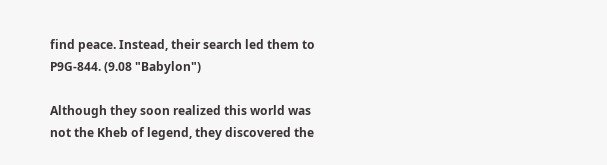find peace. Instead, their search led them to P9G-844. (9.08 "Babylon")

Although they soon realized this world was not the Kheb of legend, they discovered the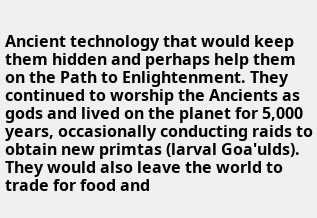Ancient technology that would keep them hidden and perhaps help them on the Path to Enlightenment. They continued to worship the Ancients as gods and lived on the planet for 5,000 years, occasionally conducting raids to obtain new primtas (larval Goa'ulds). They would also leave the world to trade for food and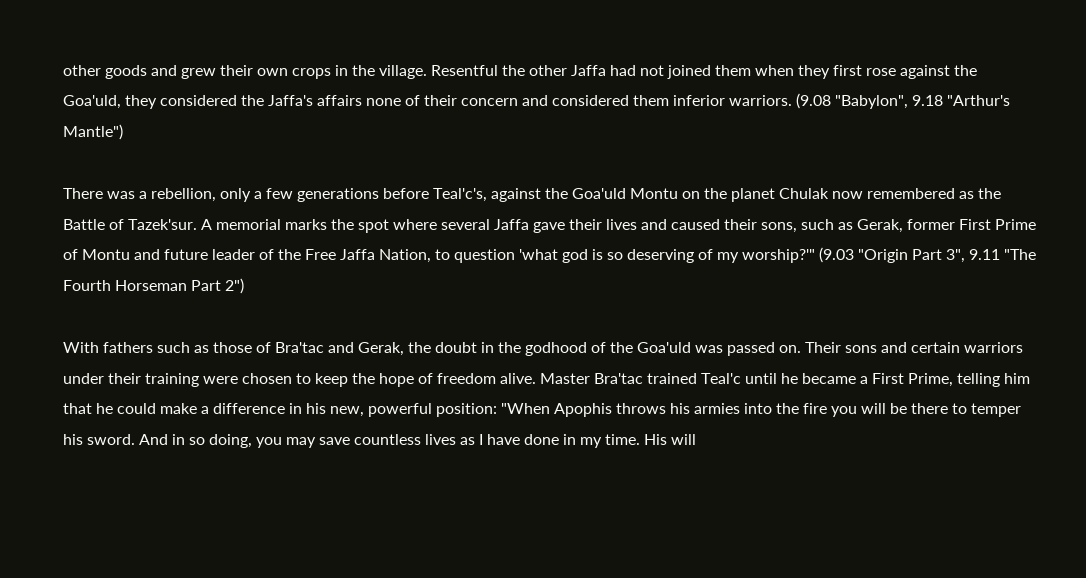other goods and grew their own crops in the village. Resentful the other Jaffa had not joined them when they first rose against the Goa'uld, they considered the Jaffa's affairs none of their concern and considered them inferior warriors. (9.08 "Babylon", 9.18 "Arthur's Mantle")

There was a rebellion, only a few generations before Teal'c's, against the Goa'uld Montu on the planet Chulak now remembered as the Battle of Tazek'sur. A memorial marks the spot where several Jaffa gave their lives and caused their sons, such as Gerak, former First Prime of Montu and future leader of the Free Jaffa Nation, to question 'what god is so deserving of my worship?'" (9.03 "Origin Part 3", 9.11 "The Fourth Horseman Part 2")

With fathers such as those of Bra'tac and Gerak, the doubt in the godhood of the Goa'uld was passed on. Their sons and certain warriors under their training were chosen to keep the hope of freedom alive. Master Bra'tac trained Teal'c until he became a First Prime, telling him that he could make a difference in his new, powerful position: "When Apophis throws his armies into the fire you will be there to temper his sword. And in so doing, you may save countless lives as I have done in my time. His will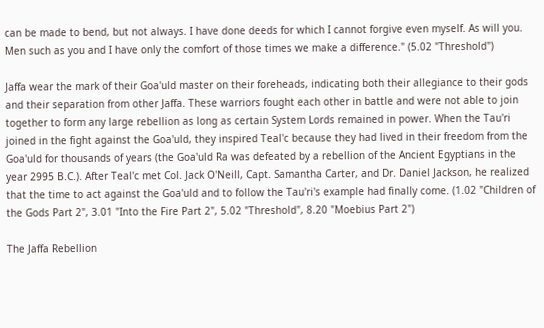can be made to bend, but not always. I have done deeds for which I cannot forgive even myself. As will you. Men such as you and I have only the comfort of those times we make a difference." (5.02 "Threshold")

Jaffa wear the mark of their Goa'uld master on their foreheads, indicating both their allegiance to their gods and their separation from other Jaffa. These warriors fought each other in battle and were not able to join together to form any large rebellion as long as certain System Lords remained in power. When the Tau'ri joined in the fight against the Goa'uld, they inspired Teal'c because they had lived in their freedom from the Goa'uld for thousands of years (the Goa'uld Ra was defeated by a rebellion of the Ancient Egyptians in the year 2995 B.C.). After Teal'c met Col. Jack O'Neill, Capt. Samantha Carter, and Dr. Daniel Jackson, he realized that the time to act against the Goa'uld and to follow the Tau'ri's example had finally come. (1.02 "Children of the Gods Part 2", 3.01 "Into the Fire Part 2", 5.02 "Threshold", 8.20 "Moebius Part 2")

The Jaffa Rebellion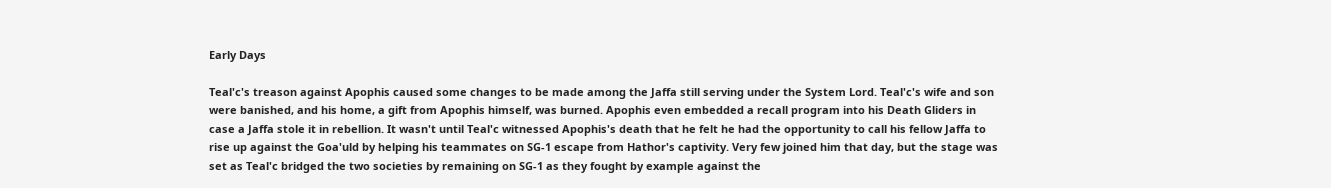Early Days

Teal'c's treason against Apophis caused some changes to be made among the Jaffa still serving under the System Lord. Teal'c's wife and son were banished, and his home, a gift from Apophis himself, was burned. Apophis even embedded a recall program into his Death Gliders in case a Jaffa stole it in rebellion. It wasn't until Teal'c witnessed Apophis's death that he felt he had the opportunity to call his fellow Jaffa to rise up against the Goa'uld by helping his teammates on SG-1 escape from Hathor's captivity. Very few joined him that day, but the stage was set as Teal'c bridged the two societies by remaining on SG-1 as they fought by example against the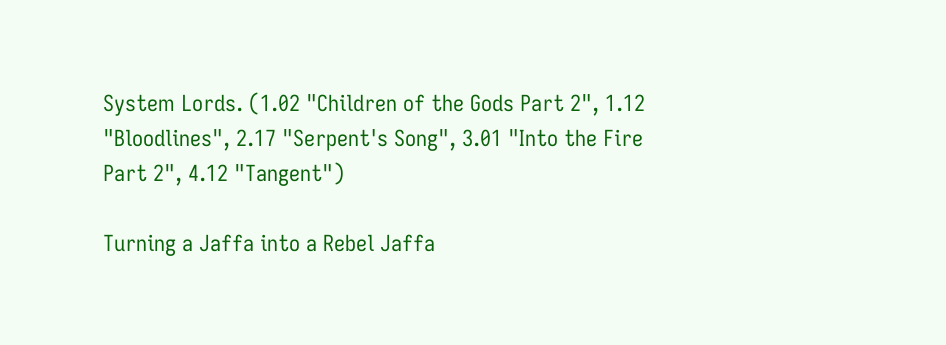System Lords. (1.02 "Children of the Gods Part 2", 1.12 "Bloodlines", 2.17 "Serpent's Song", 3.01 "Into the Fire Part 2", 4.12 "Tangent")

Turning a Jaffa into a Rebel Jaffa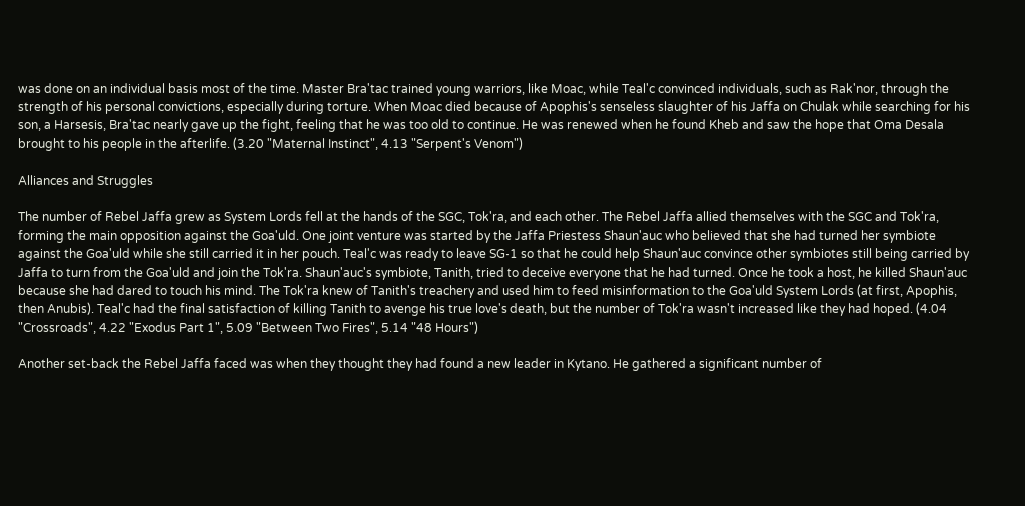was done on an individual basis most of the time. Master Bra'tac trained young warriors, like Moac, while Teal'c convinced individuals, such as Rak'nor, through the strength of his personal convictions, especially during torture. When Moac died because of Apophis's senseless slaughter of his Jaffa on Chulak while searching for his son, a Harsesis, Bra'tac nearly gave up the fight, feeling that he was too old to continue. He was renewed when he found Kheb and saw the hope that Oma Desala brought to his people in the afterlife. (3.20 "Maternal Instinct", 4.13 "Serpent's Venom")

Alliances and Struggles

The number of Rebel Jaffa grew as System Lords fell at the hands of the SGC, Tok'ra, and each other. The Rebel Jaffa allied themselves with the SGC and Tok'ra, forming the main opposition against the Goa'uld. One joint venture was started by the Jaffa Priestess Shaun'auc who believed that she had turned her symbiote against the Goa'uld while she still carried it in her pouch. Teal'c was ready to leave SG-1 so that he could help Shaun'auc convince other symbiotes still being carried by Jaffa to turn from the Goa'uld and join the Tok'ra. Shaun'auc's symbiote, Tanith, tried to deceive everyone that he had turned. Once he took a host, he killed Shaun'auc because she had dared to touch his mind. The Tok'ra knew of Tanith's treachery and used him to feed misinformation to the Goa'uld System Lords (at first, Apophis, then Anubis). Teal'c had the final satisfaction of killing Tanith to avenge his true love's death, but the number of Tok'ra wasn't increased like they had hoped. (4.04 "Crossroads", 4.22 "Exodus Part 1", 5.09 "Between Two Fires", 5.14 "48 Hours")

Another set-back the Rebel Jaffa faced was when they thought they had found a new leader in Kytano. He gathered a significant number of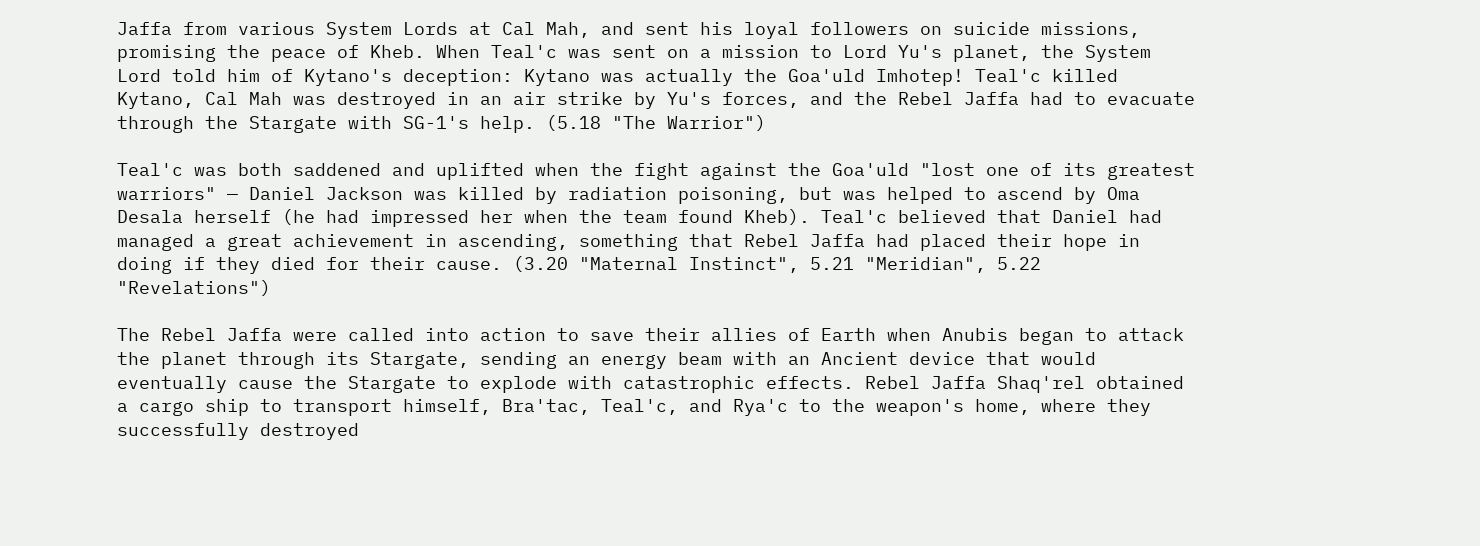Jaffa from various System Lords at Cal Mah, and sent his loyal followers on suicide missions, promising the peace of Kheb. When Teal'c was sent on a mission to Lord Yu's planet, the System Lord told him of Kytano's deception: Kytano was actually the Goa'uld Imhotep! Teal'c killed Kytano, Cal Mah was destroyed in an air strike by Yu's forces, and the Rebel Jaffa had to evacuate through the Stargate with SG-1's help. (5.18 "The Warrior")

Teal'c was both saddened and uplifted when the fight against the Goa'uld "lost one of its greatest warriors" — Daniel Jackson was killed by radiation poisoning, but was helped to ascend by Oma Desala herself (he had impressed her when the team found Kheb). Teal'c believed that Daniel had managed a great achievement in ascending, something that Rebel Jaffa had placed their hope in doing if they died for their cause. (3.20 "Maternal Instinct", 5.21 "Meridian", 5.22 "Revelations")

The Rebel Jaffa were called into action to save their allies of Earth when Anubis began to attack the planet through its Stargate, sending an energy beam with an Ancient device that would eventually cause the Stargate to explode with catastrophic effects. Rebel Jaffa Shaq'rel obtained a cargo ship to transport himself, Bra'tac, Teal'c, and Rya'c to the weapon's home, where they successfully destroyed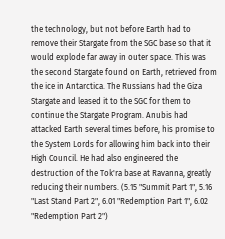the technology, but not before Earth had to remove their Stargate from the SGC base so that it would explode far away in outer space. This was the second Stargate found on Earth, retrieved from the ice in Antarctica. The Russians had the Giza Stargate and leased it to the SGC for them to continue the Stargate Program. Anubis had attacked Earth several times before, his promise to the System Lords for allowing him back into their High Council. He had also engineered the destruction of the Tok'ra base at Ravanna, greatly reducing their numbers. (5.15 "Summit Part 1", 5.16 "Last Stand Part 2", 6.01 "Redemption Part 1", 6.02 "Redemption Part 2")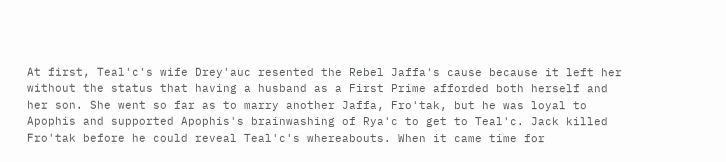At first, Teal'c's wife Drey'auc resented the Rebel Jaffa's cause because it left her without the status that having a husband as a First Prime afforded both herself and her son. She went so far as to marry another Jaffa, Fro'tak, but he was loyal to Apophis and supported Apophis's brainwashing of Rya'c to get to Teal'c. Jack killed Fro'tak before he could reveal Teal'c's whereabouts. When it came time for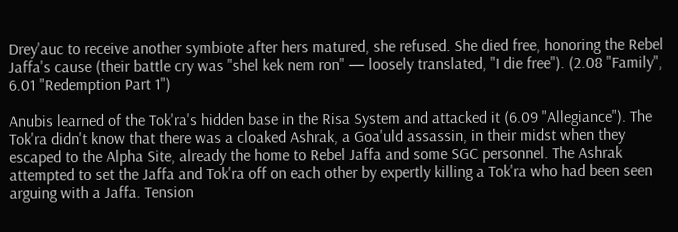Drey'auc to receive another symbiote after hers matured, she refused. She died free, honoring the Rebel Jaffa's cause (their battle cry was "shel kek nem ron" — loosely translated, "I die free"). (2.08 "Family", 6.01 "Redemption Part 1")

Anubis learned of the Tok'ra's hidden base in the Risa System and attacked it (6.09 "Allegiance"). The Tok'ra didn't know that there was a cloaked Ashrak, a Goa'uld assassin, in their midst when they escaped to the Alpha Site, already the home to Rebel Jaffa and some SGC personnel. The Ashrak attempted to set the Jaffa and Tok'ra off on each other by expertly killing a Tok'ra who had been seen arguing with a Jaffa. Tension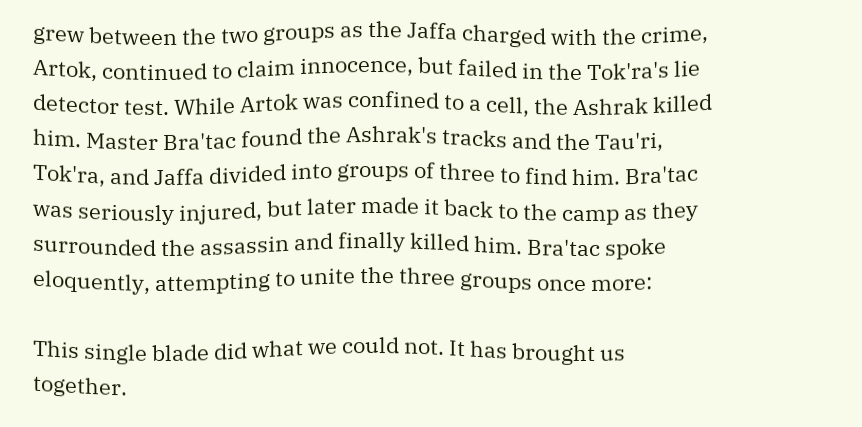grew between the two groups as the Jaffa charged with the crime, Artok, continued to claim innocence, but failed in the Tok'ra's lie detector test. While Artok was confined to a cell, the Ashrak killed him. Master Bra'tac found the Ashrak's tracks and the Tau'ri, Tok'ra, and Jaffa divided into groups of three to find him. Bra'tac was seriously injured, but later made it back to the camp as they surrounded the assassin and finally killed him. Bra'tac spoke eloquently, attempting to unite the three groups once more:

This single blade did what we could not. It has brought us together.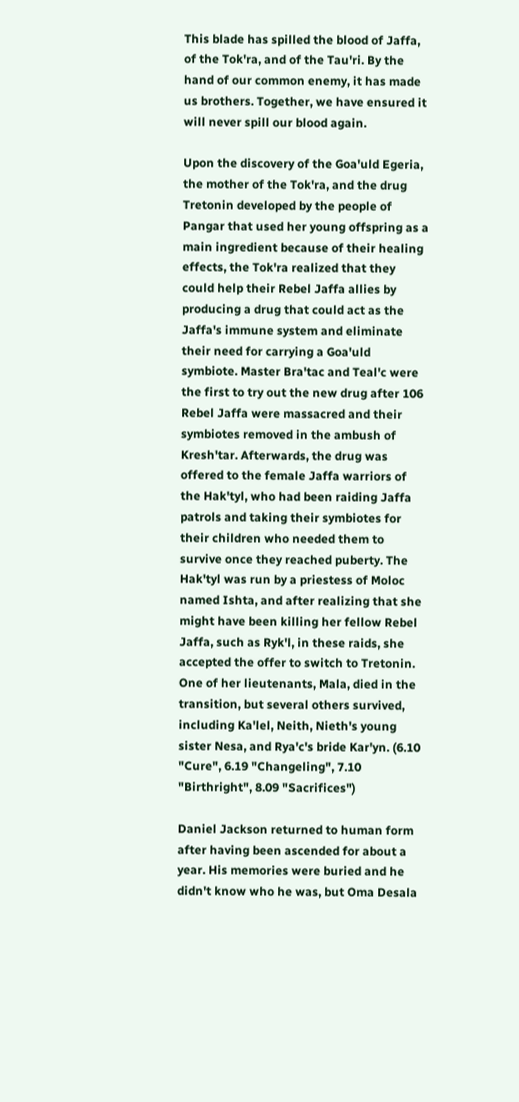This blade has spilled the blood of Jaffa, of the Tok'ra, and of the Tau'ri. By the hand of our common enemy, it has made us brothers. Together, we have ensured it will never spill our blood again.

Upon the discovery of the Goa'uld Egeria, the mother of the Tok'ra, and the drug Tretonin developed by the people of Pangar that used her young offspring as a main ingredient because of their healing effects, the Tok'ra realized that they could help their Rebel Jaffa allies by producing a drug that could act as the Jaffa's immune system and eliminate their need for carrying a Goa'uld symbiote. Master Bra'tac and Teal'c were the first to try out the new drug after 106 Rebel Jaffa were massacred and their symbiotes removed in the ambush of Kresh'tar. Afterwards, the drug was offered to the female Jaffa warriors of the Hak'tyl, who had been raiding Jaffa patrols and taking their symbiotes for their children who needed them to survive once they reached puberty. The Hak'tyl was run by a priestess of Moloc named Ishta, and after realizing that she might have been killing her fellow Rebel Jaffa, such as Ryk'l, in these raids, she accepted the offer to switch to Tretonin. One of her lieutenants, Mala, died in the transition, but several others survived, including Ka'lel, Neith, Nieth's young sister Nesa, and Rya'c's bride Kar'yn. (6.10 "Cure", 6.19 "Changeling", 7.10 "Birthright", 8.09 "Sacrifices")

Daniel Jackson returned to human form after having been ascended for about a year. His memories were buried and he didn't know who he was, but Oma Desala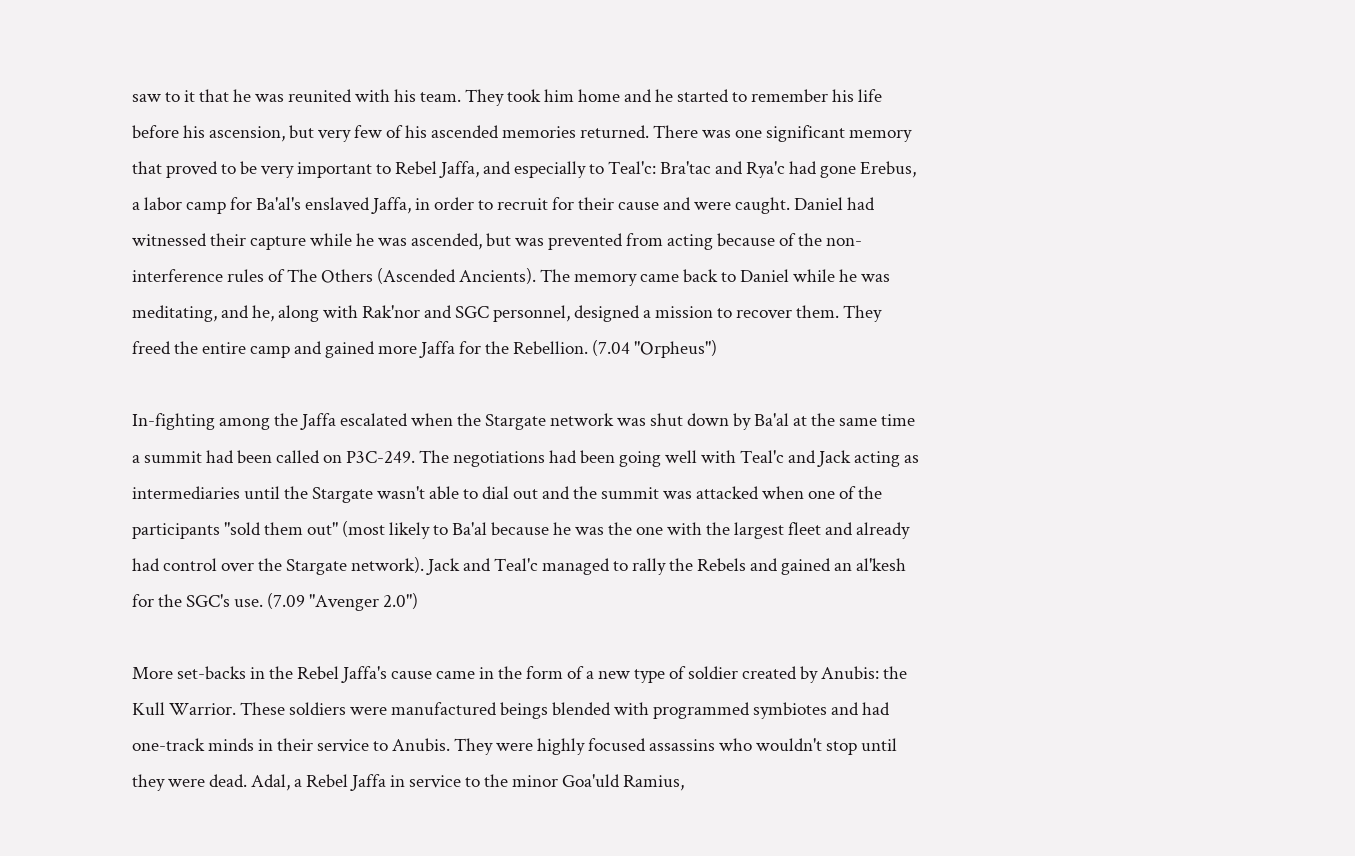saw to it that he was reunited with his team. They took him home and he started to remember his life before his ascension, but very few of his ascended memories returned. There was one significant memory that proved to be very important to Rebel Jaffa, and especially to Teal'c: Bra'tac and Rya'c had gone Erebus, a labor camp for Ba'al's enslaved Jaffa, in order to recruit for their cause and were caught. Daniel had witnessed their capture while he was ascended, but was prevented from acting because of the non-interference rules of The Others (Ascended Ancients). The memory came back to Daniel while he was meditating, and he, along with Rak'nor and SGC personnel, designed a mission to recover them. They freed the entire camp and gained more Jaffa for the Rebellion. (7.04 "Orpheus")

In-fighting among the Jaffa escalated when the Stargate network was shut down by Ba'al at the same time a summit had been called on P3C-249. The negotiations had been going well with Teal'c and Jack acting as intermediaries until the Stargate wasn't able to dial out and the summit was attacked when one of the participants "sold them out" (most likely to Ba'al because he was the one with the largest fleet and already had control over the Stargate network). Jack and Teal'c managed to rally the Rebels and gained an al'kesh for the SGC's use. (7.09 "Avenger 2.0")

More set-backs in the Rebel Jaffa's cause came in the form of a new type of soldier created by Anubis: the Kull Warrior. These soldiers were manufactured beings blended with programmed symbiotes and had one-track minds in their service to Anubis. They were highly focused assassins who wouldn't stop until they were dead. Adal, a Rebel Jaffa in service to the minor Goa'uld Ramius,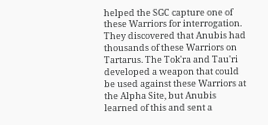helped the SGC capture one of these Warriors for interrogation. They discovered that Anubis had thousands of these Warriors on Tartarus. The Tok'ra and Tau'ri developed a weapon that could be used against these Warriors at the Alpha Site, but Anubis learned of this and sent a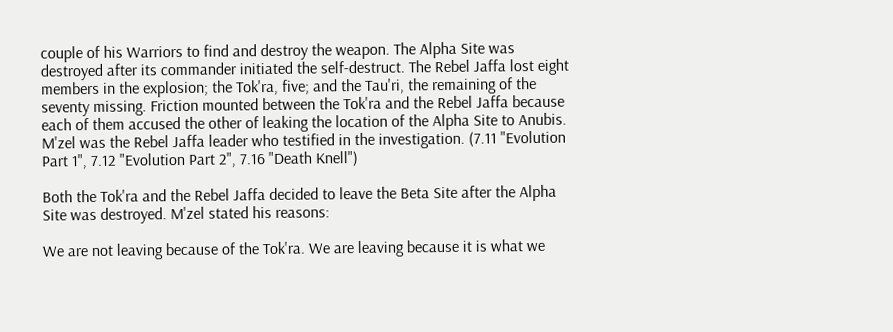couple of his Warriors to find and destroy the weapon. The Alpha Site was destroyed after its commander initiated the self-destruct. The Rebel Jaffa lost eight members in the explosion; the Tok'ra, five; and the Tau'ri, the remaining of the seventy missing. Friction mounted between the Tok'ra and the Rebel Jaffa because each of them accused the other of leaking the location of the Alpha Site to Anubis. M'zel was the Rebel Jaffa leader who testified in the investigation. (7.11 "Evolution Part 1", 7.12 "Evolution Part 2", 7.16 "Death Knell")

Both the Tok'ra and the Rebel Jaffa decided to leave the Beta Site after the Alpha Site was destroyed. M'zel stated his reasons:

We are not leaving because of the Tok'ra. We are leaving because it is what we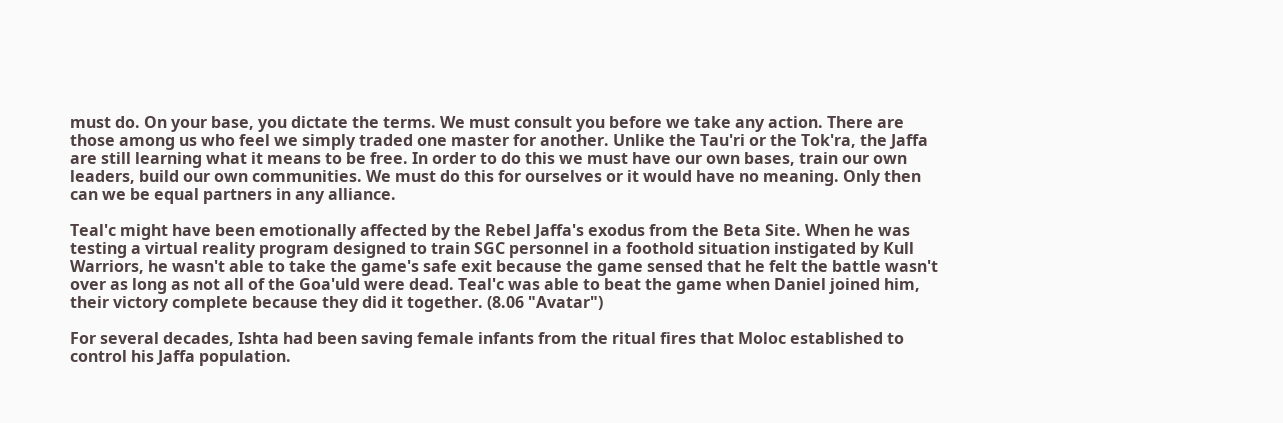must do. On your base, you dictate the terms. We must consult you before we take any action. There are those among us who feel we simply traded one master for another. Unlike the Tau'ri or the Tok'ra, the Jaffa are still learning what it means to be free. In order to do this we must have our own bases, train our own leaders, build our own communities. We must do this for ourselves or it would have no meaning. Only then can we be equal partners in any alliance.

Teal'c might have been emotionally affected by the Rebel Jaffa's exodus from the Beta Site. When he was testing a virtual reality program designed to train SGC personnel in a foothold situation instigated by Kull Warriors, he wasn't able to take the game's safe exit because the game sensed that he felt the battle wasn't over as long as not all of the Goa'uld were dead. Teal'c was able to beat the game when Daniel joined him, their victory complete because they did it together. (8.06 "Avatar")

For several decades, Ishta had been saving female infants from the ritual fires that Moloc established to control his Jaffa population.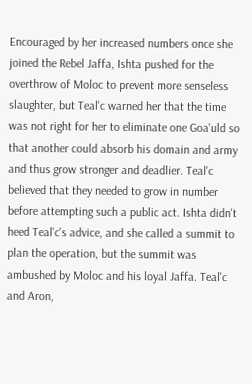Encouraged by her increased numbers once she joined the Rebel Jaffa, Ishta pushed for the overthrow of Moloc to prevent more senseless slaughter, but Teal'c warned her that the time was not right for her to eliminate one Goa'uld so that another could absorb his domain and army and thus grow stronger and deadlier. Teal'c believed that they needed to grow in number before attempting such a public act. Ishta didn't heed Teal'c's advice, and she called a summit to plan the operation, but the summit was ambushed by Moloc and his loyal Jaffa. Teal'c and Aron,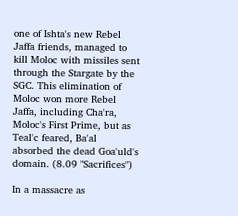one of Ishta's new Rebel Jaffa friends, managed to kill Moloc with missiles sent through the Stargate by the SGC. This elimination of Moloc won more Rebel Jaffa, including Cha'ra, Moloc's First Prime, but as Teal'c feared, Ba'al absorbed the dead Goa'uld's domain. (8.09 "Sacrifices")

In a massacre as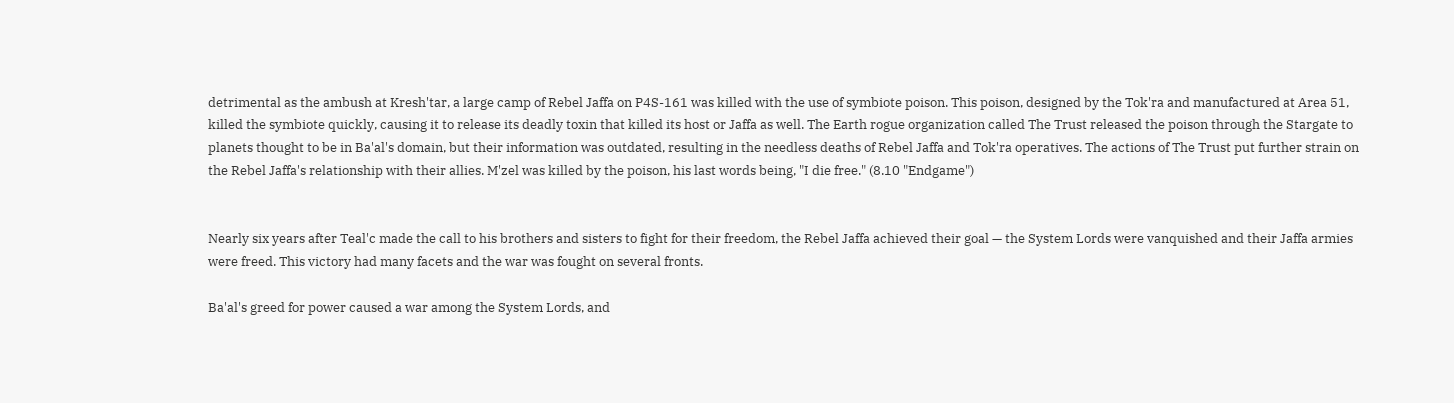detrimental as the ambush at Kresh'tar, a large camp of Rebel Jaffa on P4S-161 was killed with the use of symbiote poison. This poison, designed by the Tok'ra and manufactured at Area 51, killed the symbiote quickly, causing it to release its deadly toxin that killed its host or Jaffa as well. The Earth rogue organization called The Trust released the poison through the Stargate to planets thought to be in Ba'al's domain, but their information was outdated, resulting in the needless deaths of Rebel Jaffa and Tok'ra operatives. The actions of The Trust put further strain on the Rebel Jaffa's relationship with their allies. M'zel was killed by the poison, his last words being, "I die free." (8.10 "Endgame")


Nearly six years after Teal'c made the call to his brothers and sisters to fight for their freedom, the Rebel Jaffa achieved their goal — the System Lords were vanquished and their Jaffa armies were freed. This victory had many facets and the war was fought on several fronts.

Ba'al's greed for power caused a war among the System Lords, and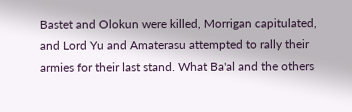Bastet and Olokun were killed, Morrigan capitulated, and Lord Yu and Amaterasu attempted to rally their armies for their last stand. What Ba'al and the others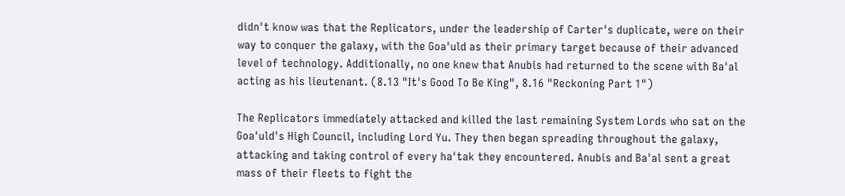didn't know was that the Replicators, under the leadership of Carter's duplicate, were on their way to conquer the galaxy, with the Goa'uld as their primary target because of their advanced level of technology. Additionally, no one knew that Anubis had returned to the scene with Ba'al acting as his lieutenant. (8.13 "It's Good To Be King", 8.16 "Reckoning Part 1")

The Replicators immediately attacked and killed the last remaining System Lords who sat on the Goa'uld's High Council, including Lord Yu. They then began spreading throughout the galaxy, attacking and taking control of every ha'tak they encountered. Anubis and Ba'al sent a great mass of their fleets to fight the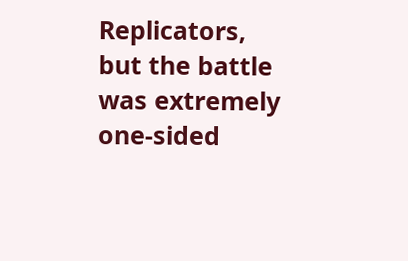Replicators, but the battle was extremely one-sided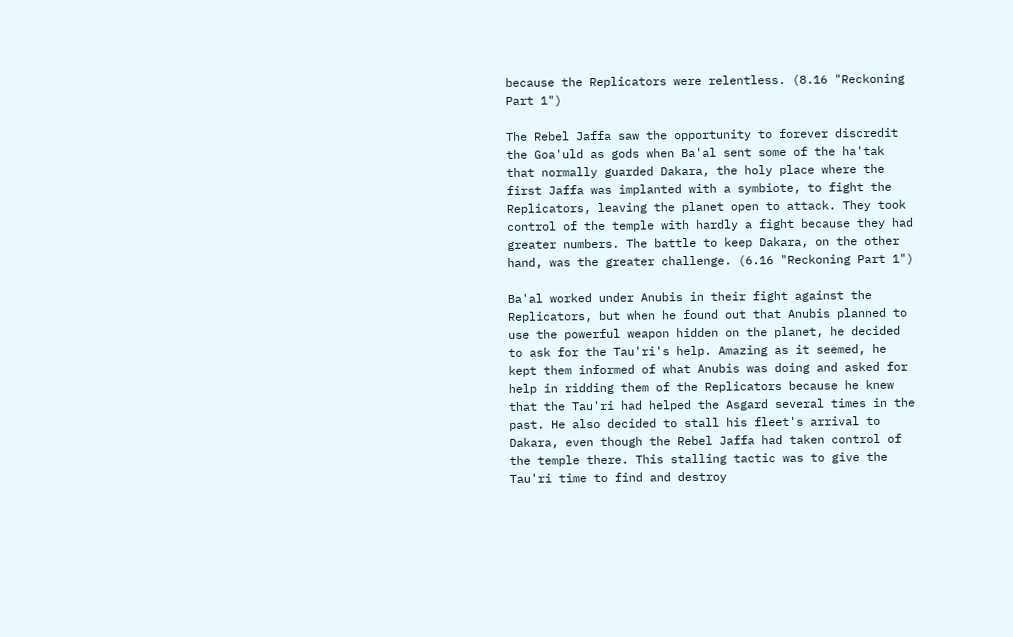because the Replicators were relentless. (8.16 "Reckoning Part 1")

The Rebel Jaffa saw the opportunity to forever discredit the Goa'uld as gods when Ba'al sent some of the ha'tak that normally guarded Dakara, the holy place where the first Jaffa was implanted with a symbiote, to fight the Replicators, leaving the planet open to attack. They took control of the temple with hardly a fight because they had greater numbers. The battle to keep Dakara, on the other hand, was the greater challenge. (6.16 "Reckoning Part 1")

Ba'al worked under Anubis in their fight against the Replicators, but when he found out that Anubis planned to use the powerful weapon hidden on the planet, he decided to ask for the Tau'ri's help. Amazing as it seemed, he kept them informed of what Anubis was doing and asked for help in ridding them of the Replicators because he knew that the Tau'ri had helped the Asgard several times in the past. He also decided to stall his fleet's arrival to Dakara, even though the Rebel Jaffa had taken control of the temple there. This stalling tactic was to give the Tau'ri time to find and destroy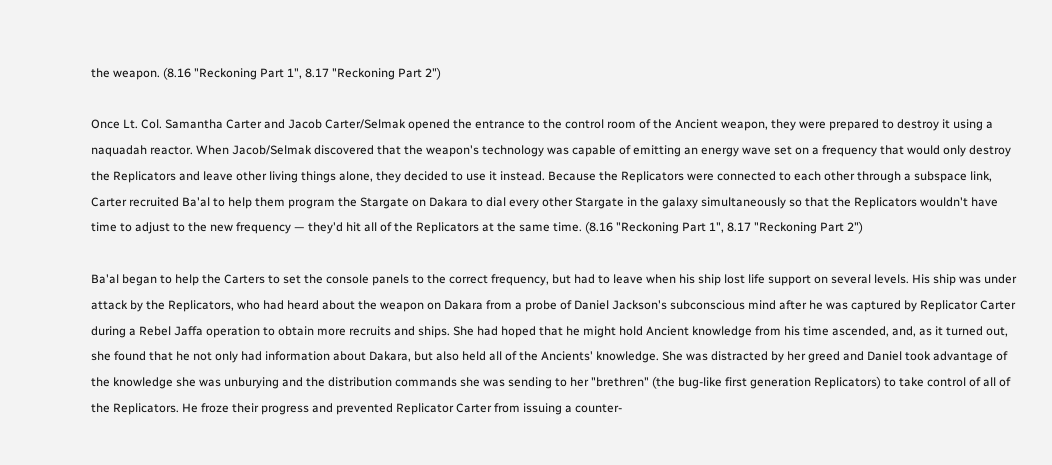the weapon. (8.16 "Reckoning Part 1", 8.17 "Reckoning Part 2")

Once Lt. Col. Samantha Carter and Jacob Carter/Selmak opened the entrance to the control room of the Ancient weapon, they were prepared to destroy it using a naquadah reactor. When Jacob/Selmak discovered that the weapon's technology was capable of emitting an energy wave set on a frequency that would only destroy the Replicators and leave other living things alone, they decided to use it instead. Because the Replicators were connected to each other through a subspace link, Carter recruited Ba'al to help them program the Stargate on Dakara to dial every other Stargate in the galaxy simultaneously so that the Replicators wouldn't have time to adjust to the new frequency — they'd hit all of the Replicators at the same time. (8.16 "Reckoning Part 1", 8.17 "Reckoning Part 2")

Ba'al began to help the Carters to set the console panels to the correct frequency, but had to leave when his ship lost life support on several levels. His ship was under attack by the Replicators, who had heard about the weapon on Dakara from a probe of Daniel Jackson's subconscious mind after he was captured by Replicator Carter during a Rebel Jaffa operation to obtain more recruits and ships. She had hoped that he might hold Ancient knowledge from his time ascended, and, as it turned out, she found that he not only had information about Dakara, but also held all of the Ancients' knowledge. She was distracted by her greed and Daniel took advantage of the knowledge she was unburying and the distribution commands she was sending to her "brethren" (the bug-like first generation Replicators) to take control of all of the Replicators. He froze their progress and prevented Replicator Carter from issuing a counter-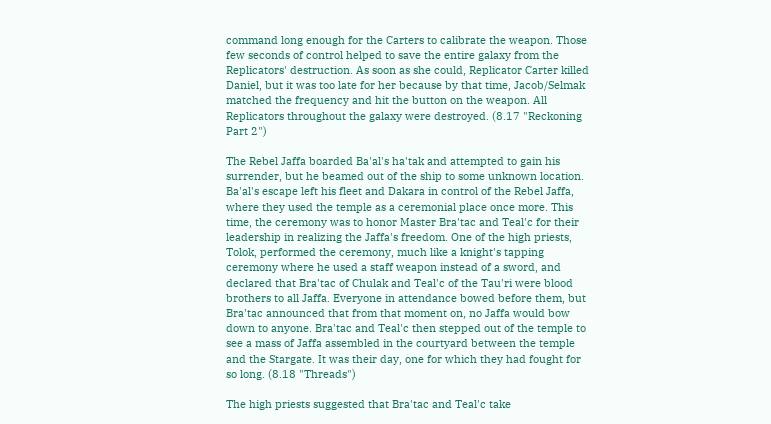command long enough for the Carters to calibrate the weapon. Those few seconds of control helped to save the entire galaxy from the Replicators' destruction. As soon as she could, Replicator Carter killed Daniel, but it was too late for her because by that time, Jacob/Selmak matched the frequency and hit the button on the weapon. All Replicators throughout the galaxy were destroyed. (8.17 "Reckoning Part 2")

The Rebel Jaffa boarded Ba'al's ha'tak and attempted to gain his surrender, but he beamed out of the ship to some unknown location. Ba'al's escape left his fleet and Dakara in control of the Rebel Jaffa, where they used the temple as a ceremonial place once more. This time, the ceremony was to honor Master Bra'tac and Teal'c for their leadership in realizing the Jaffa's freedom. One of the high priests, Tolok, performed the ceremony, much like a knight's tapping ceremony where he used a staff weapon instead of a sword, and declared that Bra'tac of Chulak and Teal'c of the Tau'ri were blood brothers to all Jaffa. Everyone in attendance bowed before them, but Bra'tac announced that from that moment on, no Jaffa would bow down to anyone. Bra'tac and Teal'c then stepped out of the temple to see a mass of Jaffa assembled in the courtyard between the temple and the Stargate. It was their day, one for which they had fought for so long. (8.18 "Threads")

The high priests suggested that Bra'tac and Teal'c take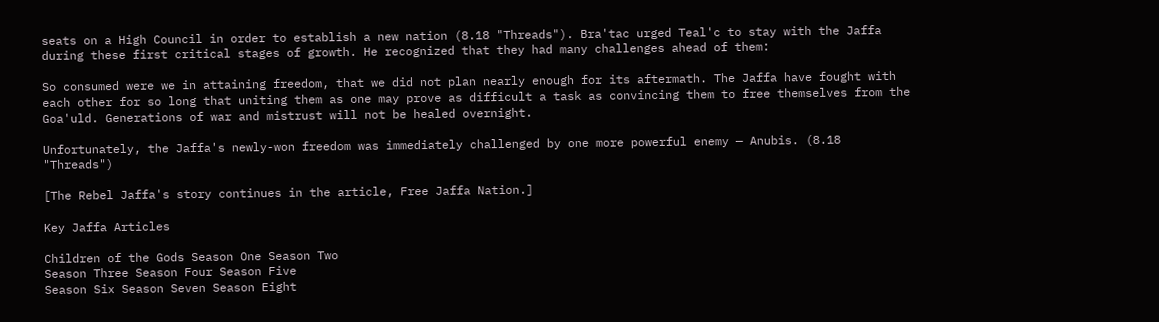seats on a High Council in order to establish a new nation (8.18 "Threads"). Bra'tac urged Teal'c to stay with the Jaffa during these first critical stages of growth. He recognized that they had many challenges ahead of them:

So consumed were we in attaining freedom, that we did not plan nearly enough for its aftermath. The Jaffa have fought with each other for so long that uniting them as one may prove as difficult a task as convincing them to free themselves from the Goa'uld. Generations of war and mistrust will not be healed overnight.

Unfortunately, the Jaffa's newly-won freedom was immediately challenged by one more powerful enemy — Anubis. (8.18 "Threads")

[The Rebel Jaffa's story continues in the article, Free Jaffa Nation.]

Key Jaffa Articles

Children of the Gods Season One Season Two
Season Three Season Four Season Five
Season Six Season Seven Season Eight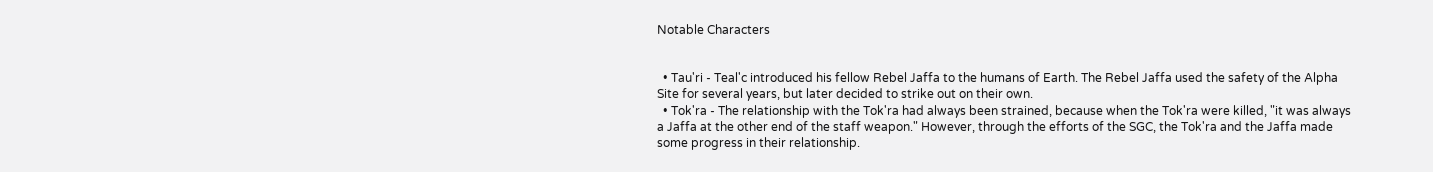Notable Characters


  • Tau'ri - Teal'c introduced his fellow Rebel Jaffa to the humans of Earth. The Rebel Jaffa used the safety of the Alpha Site for several years, but later decided to strike out on their own.
  • Tok'ra - The relationship with the Tok'ra had always been strained, because when the Tok'ra were killed, "it was always a Jaffa at the other end of the staff weapon." However, through the efforts of the SGC, the Tok'ra and the Jaffa made some progress in their relationship.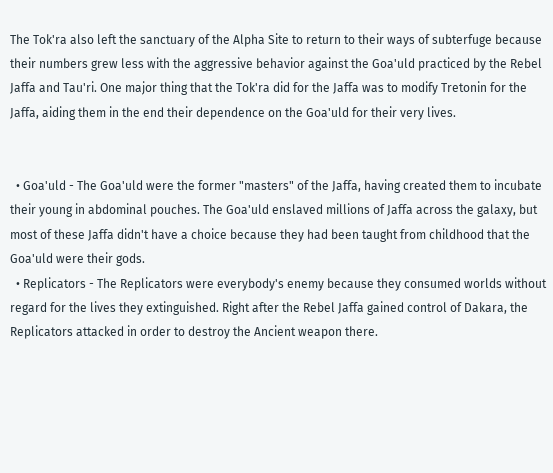The Tok'ra also left the sanctuary of the Alpha Site to return to their ways of subterfuge because their numbers grew less with the aggressive behavior against the Goa'uld practiced by the Rebel Jaffa and Tau'ri. One major thing that the Tok'ra did for the Jaffa was to modify Tretonin for the Jaffa, aiding them in the end their dependence on the Goa'uld for their very lives.


  • Goa'uld - The Goa'uld were the former "masters" of the Jaffa, having created them to incubate their young in abdominal pouches. The Goa'uld enslaved millions of Jaffa across the galaxy, but most of these Jaffa didn't have a choice because they had been taught from childhood that the Goa'uld were their gods.
  • Replicators - The Replicators were everybody's enemy because they consumed worlds without regard for the lives they extinguished. Right after the Rebel Jaffa gained control of Dakara, the Replicators attacked in order to destroy the Ancient weapon there.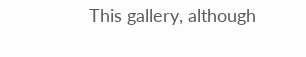This gallery, although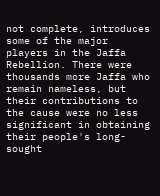not complete, introduces some of the major players in the Jaffa Rebellion. There were thousands more Jaffa who remain nameless, but their contributions to the cause were no less significant in obtaining their people's long-sought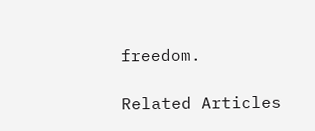freedom.

Related Articles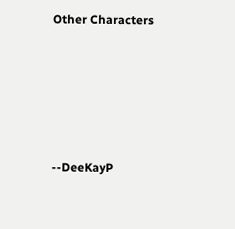Other Characters





--DeeKayP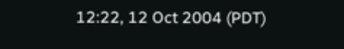12:22, 12 Oct 2004 (PDT)